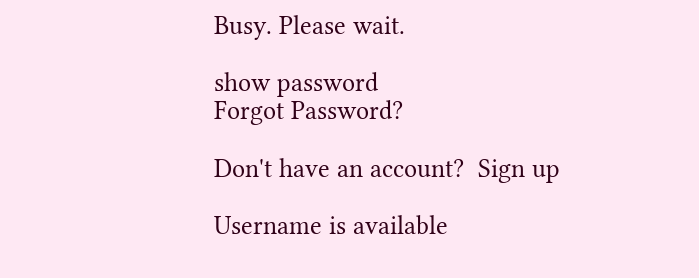Busy. Please wait.

show password
Forgot Password?

Don't have an account?  Sign up

Username is available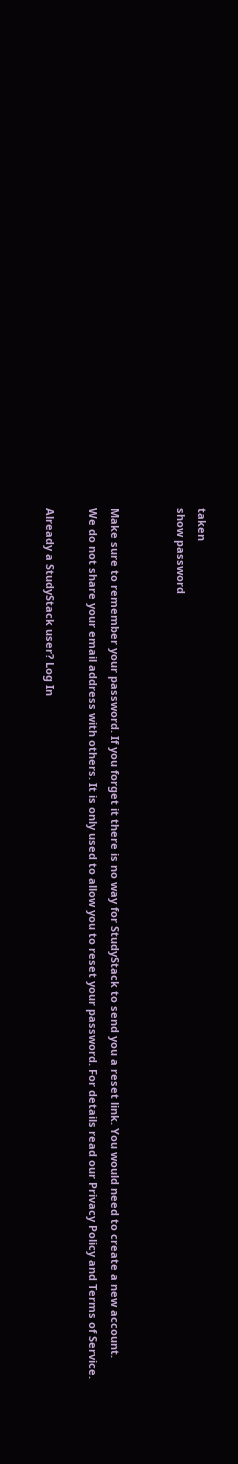taken
show password


Make sure to remember your password. If you forget it there is no way for StudyStack to send you a reset link. You would need to create a new account.
We do not share your email address with others. It is only used to allow you to reset your password. For details read our Privacy Policy and Terms of Service.

Already a StudyStack user? Log In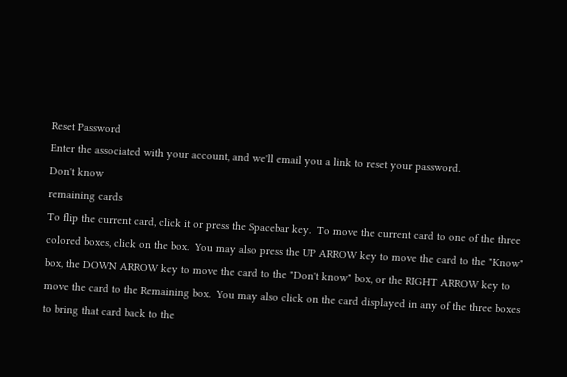Reset Password
Enter the associated with your account, and we'll email you a link to reset your password.
Don't know
remaining cards
To flip the current card, click it or press the Spacebar key.  To move the current card to one of the three colored boxes, click on the box.  You may also press the UP ARROW key to move the card to the "Know" box, the DOWN ARROW key to move the card to the "Don't know" box, or the RIGHT ARROW key to move the card to the Remaining box.  You may also click on the card displayed in any of the three boxes to bring that card back to the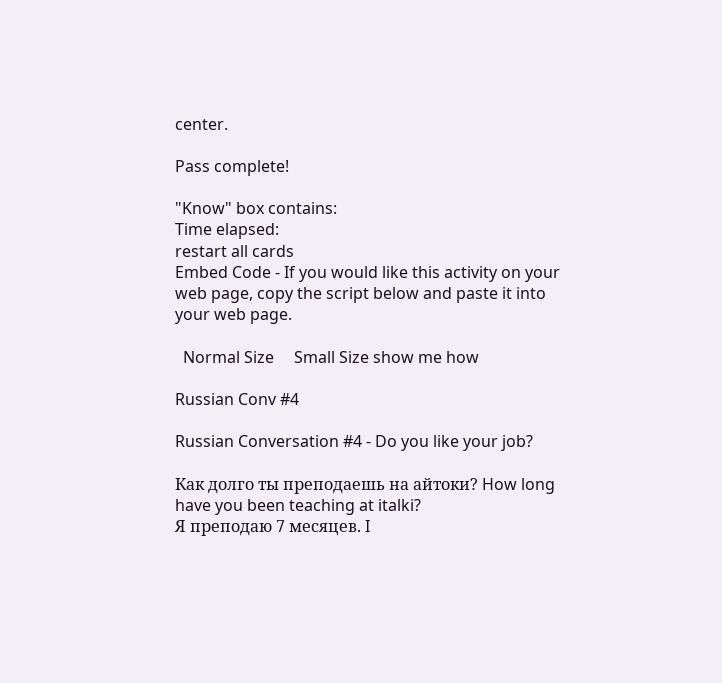center.

Pass complete!

"Know" box contains:
Time elapsed:
restart all cards
Embed Code - If you would like this activity on your web page, copy the script below and paste it into your web page.

  Normal Size     Small Size show me how

Russian Conv #4

Russian Conversation #4 - Do you like your job?

Как долго ты преподаешь на айтоки? How long have you been teaching at italki?
Я преподаю 7 месяцев. I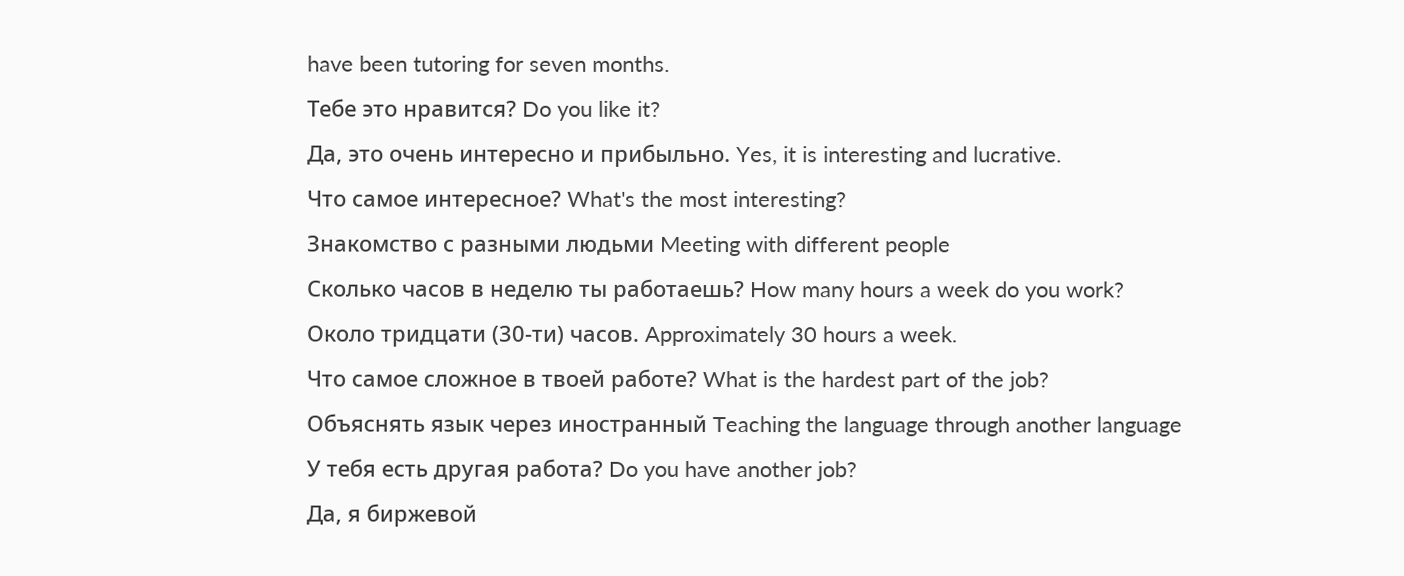have been tutoring for seven months.
Тебе это нравится? Do you like it?
Да, это очень интересно и прибыльно. Yes, it is interesting and lucrative.
Что самое интересное? What's the most interesting?
Знакомство с разными людьми Meeting with different people
Сколько часов в неделю ты работаешь? How many hours a week do you work?
Около тридцати (30-ти) часов. Approximately 30 hours a week.
Что самое сложное в твоей работе? What is the hardest part of the job?
Объяснять язык через иностранный Teaching the language through another language
У тебя есть другая работа? Do you have another job?
Да, я биржевой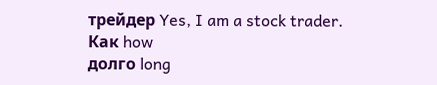трейдер Yes, I am a stock trader.
Как how
долго long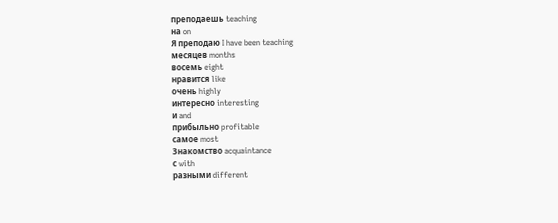преподаешь teaching
на on
Я преподаю I have been teaching
месяцев months
восемь eight
нравится like
очень highly
интересно interesting
и and
прибыльно profitable
самое most
Знакомство acquaintance
с with
разными different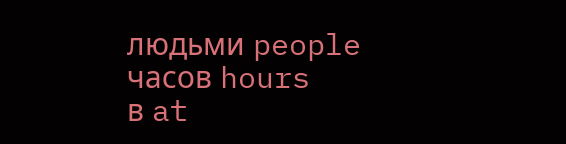людьми people
часов hours
в at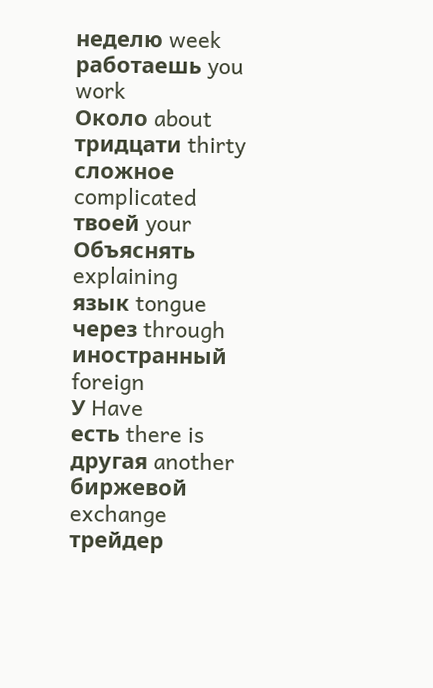неделю week
работаешь you work
Около about
тридцати thirty
сложное complicated
твоей your
Объяснять explaining
язык tongue
через through
иностранный foreign
У Have
есть there is
другая another
биржевой exchange
трейдер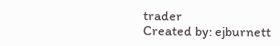trader
Created by: ejburnett